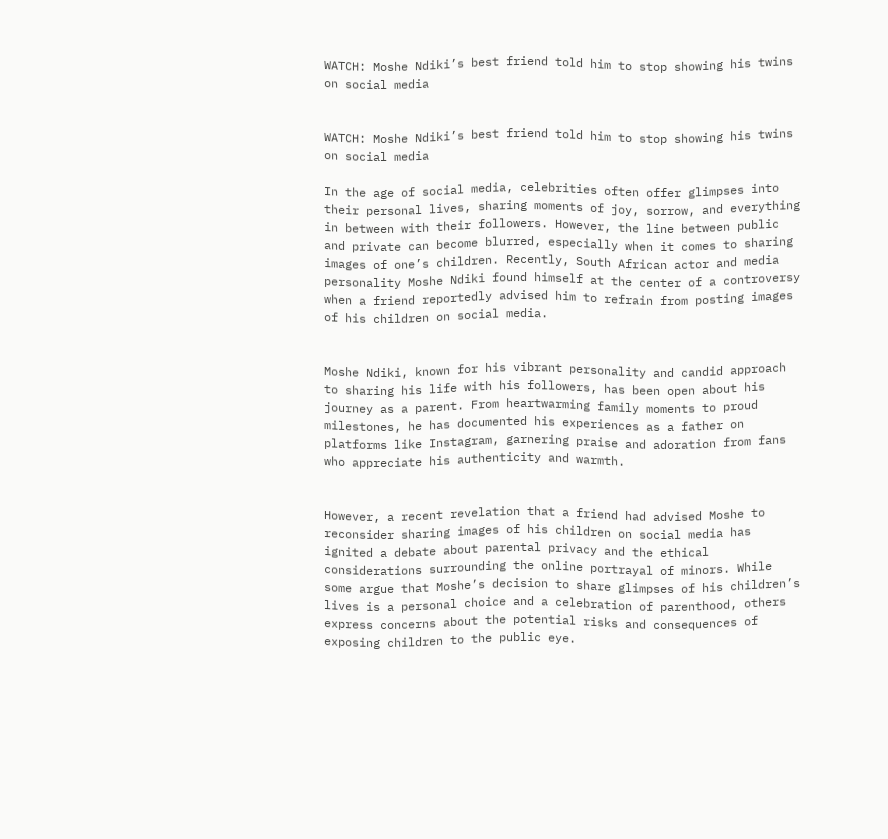WATCH: Moshe Ndiki’s best friend told him to stop showing his twins on social media


WATCH: Moshe Ndiki’s best friend told him to stop showing his twins on social media

In the age of social media, celebrities often offer glimpses into their personal lives, sharing moments of joy, sorrow, and everything in between with their followers. However, the line between public and private can become blurred, especially when it comes to sharing images of one’s children. Recently, South African actor and media personality Moshe Ndiki found himself at the center of a controversy when a friend reportedly advised him to refrain from posting images of his children on social media.


Moshe Ndiki, known for his vibrant personality and candid approach to sharing his life with his followers, has been open about his journey as a parent. From heartwarming family moments to proud milestones, he has documented his experiences as a father on platforms like Instagram, garnering praise and adoration from fans who appreciate his authenticity and warmth.


However, a recent revelation that a friend had advised Moshe to reconsider sharing images of his children on social media has ignited a debate about parental privacy and the ethical considerations surrounding the online portrayal of minors. While some argue that Moshe’s decision to share glimpses of his children’s lives is a personal choice and a celebration of parenthood, others express concerns about the potential risks and consequences of exposing children to the public eye.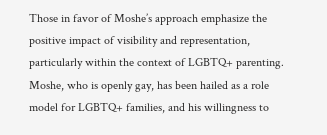Those in favor of Moshe’s approach emphasize the positive impact of visibility and representation, particularly within the context of LGBTQ+ parenting. Moshe, who is openly gay, has been hailed as a role model for LGBTQ+ families, and his willingness to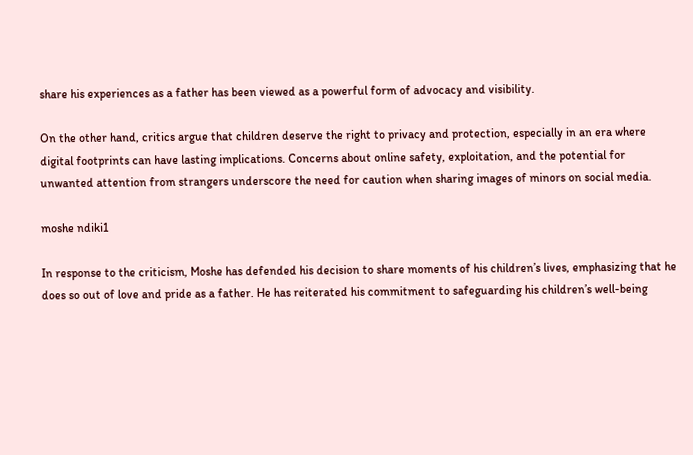share his experiences as a father has been viewed as a powerful form of advocacy and visibility.

On the other hand, critics argue that children deserve the right to privacy and protection, especially in an era where digital footprints can have lasting implications. Concerns about online safety, exploitation, and the potential for unwanted attention from strangers underscore the need for caution when sharing images of minors on social media.

moshe ndiki1

In response to the criticism, Moshe has defended his decision to share moments of his children’s lives, emphasizing that he does so out of love and pride as a father. He has reiterated his commitment to safeguarding his children’s well-being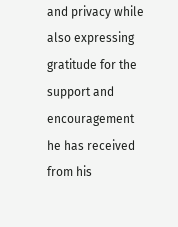and privacy while also expressing gratitude for the support and encouragement he has received from his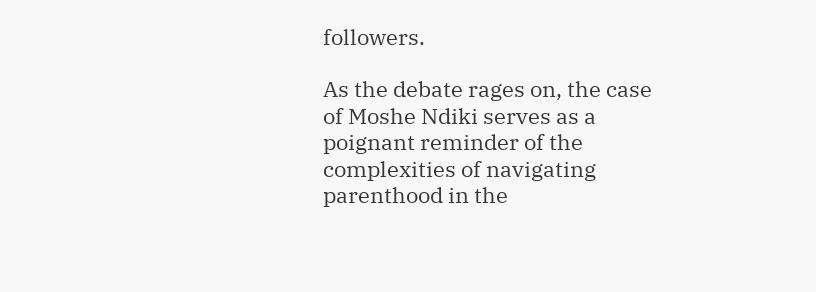followers.

As the debate rages on, the case of Moshe Ndiki serves as a poignant reminder of the complexities of navigating parenthood in the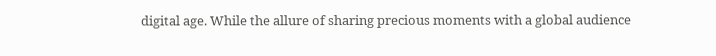digital age. While the allure of sharing precious moments with a global audience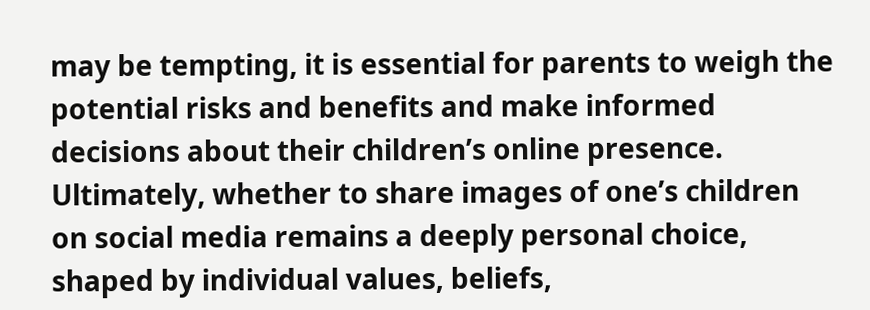may be tempting, it is essential for parents to weigh the potential risks and benefits and make informed decisions about their children’s online presence. Ultimately, whether to share images of one’s children on social media remains a deeply personal choice, shaped by individual values, beliefs,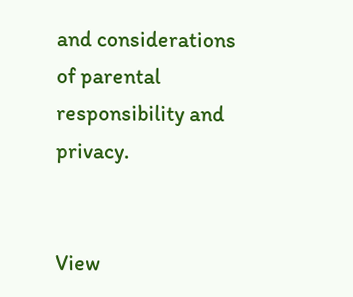and considerations of parental responsibility and privacy.


View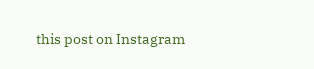this post on Instagram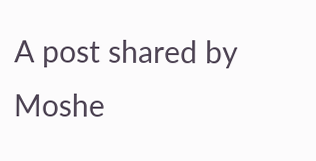A post shared by Moshe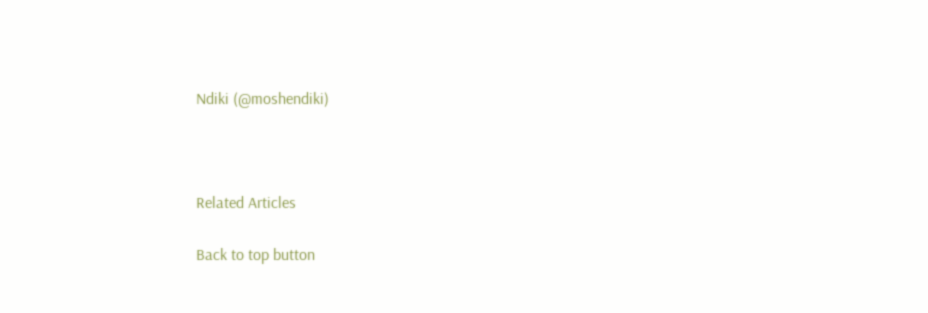Ndiki (@moshendiki)



Related Articles

Back to top button